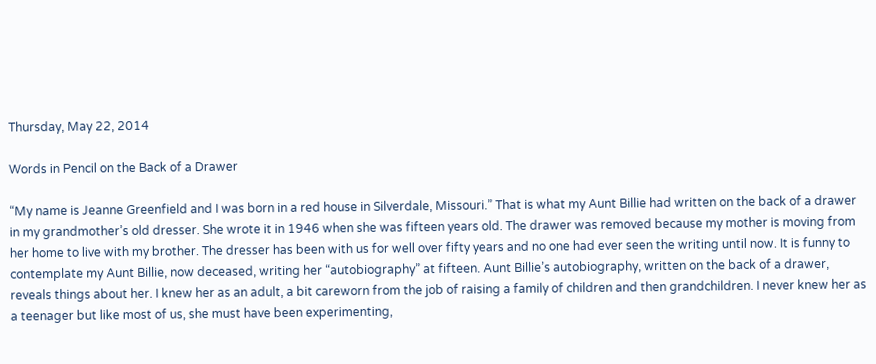Thursday, May 22, 2014

Words in Pencil on the Back of a Drawer

“My name is Jeanne Greenfield and I was born in a red house in Silverdale, Missouri.” That is what my Aunt Billie had written on the back of a drawer in my grandmother’s old dresser. She wrote it in 1946 when she was fifteen years old. The drawer was removed because my mother is moving from her home to live with my brother. The dresser has been with us for well over fifty years and no one had ever seen the writing until now. It is funny to contemplate my Aunt Billie, now deceased, writing her “autobiography” at fifteen. Aunt Billie’s autobiography, written on the back of a drawer,  reveals things about her. I knew her as an adult, a bit careworn from the job of raising a family of children and then grandchildren. I never knew her as a teenager but like most of us, she must have been experimenting,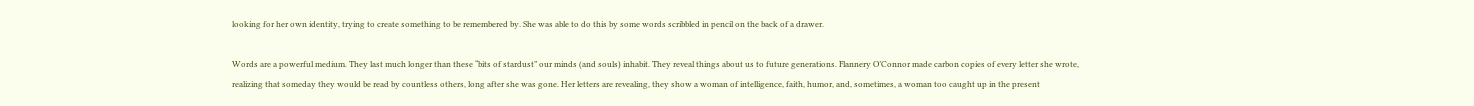looking for her own identity, trying to create something to be remembered by. She was able to do this by some words scribbled in pencil on the back of a drawer.

Words are a powerful medium. They last much longer than these “bits of stardust” our minds (and souls) inhabit. They reveal things about us to future generations. Flannery O’Connor made carbon copies of every letter she wrote, realizing that someday they would be read by countless others, long after she was gone. Her letters are revealing, they show a woman of intelligence, faith, humor, and, sometimes, a woman too caught up in the present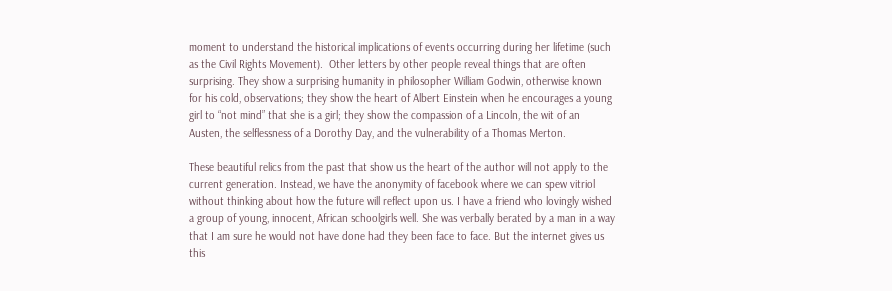moment to understand the historical implications of events occurring during her lifetime (such as the Civil Rights Movement).  Other letters by other people reveal things that are often surprising. They show a surprising humanity in philosopher William Godwin, otherwise known for his cold, observations; they show the heart of Albert Einstein when he encourages a young girl to “not mind” that she is a girl; they show the compassion of a Lincoln, the wit of an Austen, the selflessness of a Dorothy Day, and the vulnerability of a Thomas Merton.

These beautiful relics from the past that show us the heart of the author will not apply to the current generation. Instead, we have the anonymity of facebook where we can spew vitriol without thinking about how the future will reflect upon us. I have a friend who lovingly wished a group of young, innocent, African schoolgirls well. She was verbally berated by a man in a way that I am sure he would not have done had they been face to face. But the internet gives us this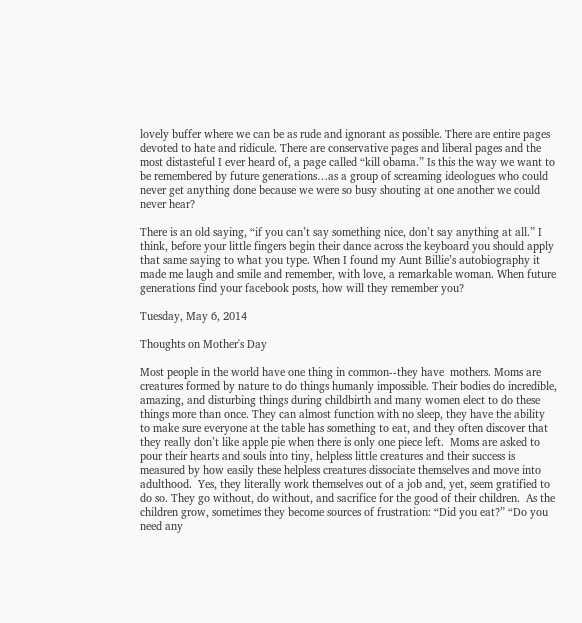lovely buffer where we can be as rude and ignorant as possible. There are entire pages devoted to hate and ridicule. There are conservative pages and liberal pages and the most distasteful I ever heard of, a page called “kill obama.” Is this the way we want to be remembered by future generations…as a group of screaming ideologues who could never get anything done because we were so busy shouting at one another we could never hear?

There is an old saying, “if you can’t say something nice, don’t say anything at all.” I think, before your little fingers begin their dance across the keyboard you should apply that same saying to what you type. When I found my Aunt Billie’s autobiography it made me laugh and smile and remember, with love, a remarkable woman. When future generations find your facebook posts, how will they remember you?

Tuesday, May 6, 2014

Thoughts on Mother's Day

Most people in the world have one thing in common--they have  mothers. Moms are creatures formed by nature to do things humanly impossible. Their bodies do incredible, amazing, and disturbing things during childbirth and many women elect to do these things more than once. They can almost function with no sleep, they have the ability to make sure everyone at the table has something to eat, and they often discover that they really don’t like apple pie when there is only one piece left.  Moms are asked to pour their hearts and souls into tiny, helpless little creatures and their success is measured by how easily these helpless creatures dissociate themselves and move into adulthood.  Yes, they literally work themselves out of a job and, yet, seem gratified to do so. They go without, do without, and sacrifice for the good of their children.  As the children grow, sometimes they become sources of frustration: “Did you eat?” “Do you need any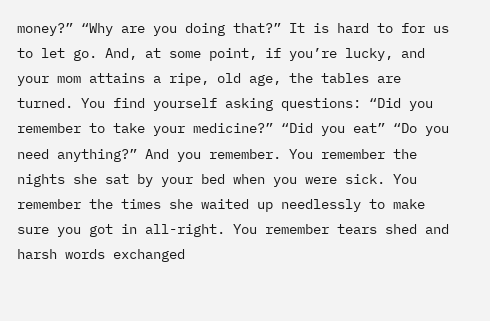money?” “Why are you doing that?” It is hard to for us to let go. And, at some point, if you’re lucky, and your mom attains a ripe, old age, the tables are turned. You find yourself asking questions: “Did you remember to take your medicine?” “Did you eat” “Do you need anything?” And you remember. You remember the nights she sat by your bed when you were sick. You remember the times she waited up needlessly to make sure you got in all-right. You remember tears shed and harsh words exchanged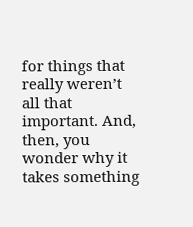for things that really weren’t all that important. And, then, you wonder why it takes something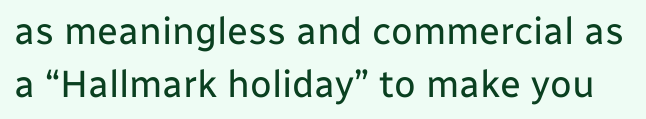as meaningless and commercial as a “Hallmark holiday” to make you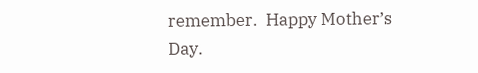remember.  Happy Mother’s Day.